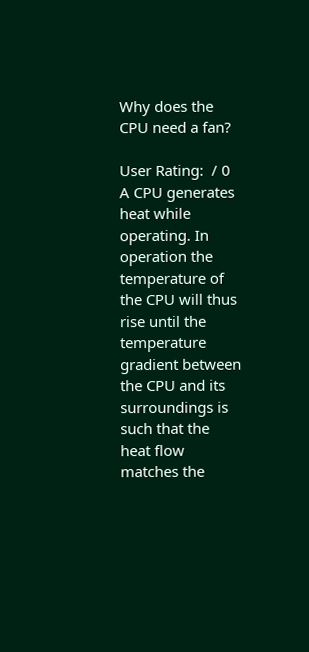Why does the CPU need a fan?

User Rating:  / 0
A CPU generates heat while operating. In operation the temperature of the CPU will thus rise until the temperature gradient between the CPU and its surroundings is such that the heat flow matches the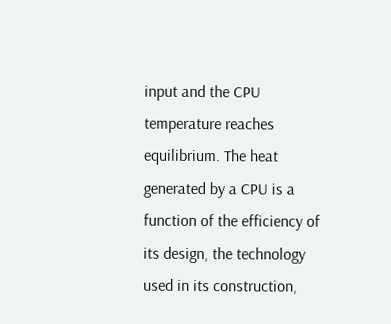input and the CPU temperature reaches equilibrium. The heat generated by a CPU is a function of the efficiency of its design, the technology used in its construction,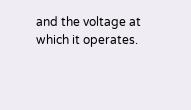and the voltage at which it operates.